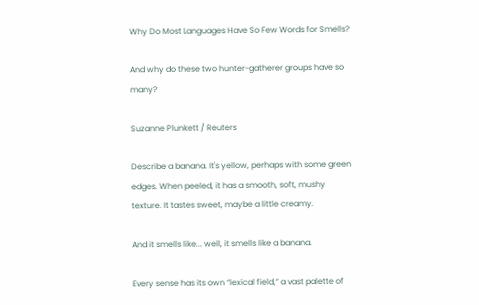Why Do Most Languages Have So Few Words for Smells?

And why do these two hunter-gatherer groups have so many?

Suzanne Plunkett / Reuters

Describe a banana. It's yellow, perhaps with some green edges. When peeled, it has a smooth, soft, mushy texture. It tastes sweet, maybe a little creamy.

And it smells like... well, it smells like a banana.

Every sense has its own “lexical field,” a vast palette of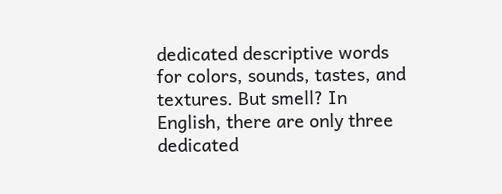dedicated descriptive words for colors, sounds, tastes, and textures. But smell? In English, there are only three dedicated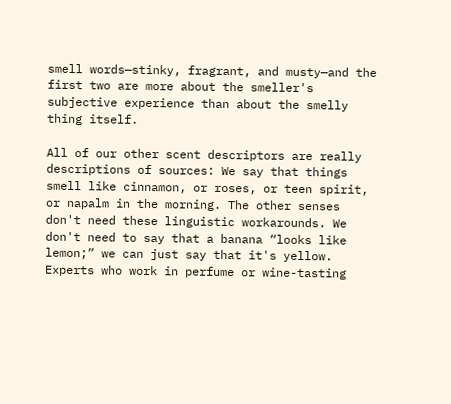smell words—stinky, fragrant, and musty—and the first two are more about the smeller's subjective experience than about the smelly thing itself.

All of our other scent descriptors are really descriptions of sources: We say that things smell like cinnamon, or roses, or teen spirit, or napalm in the morning. The other senses don't need these linguistic workarounds. We don't need to say that a banana “looks like lemon;” we can just say that it's yellow. Experts who work in perfume or wine-tasting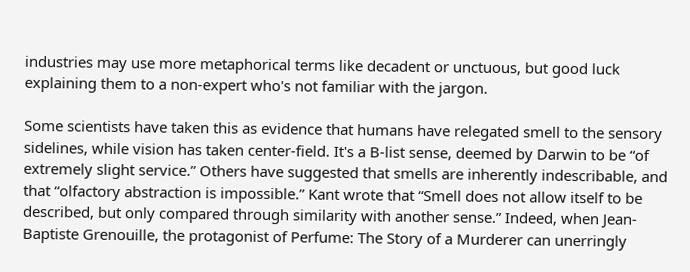industries may use more metaphorical terms like decadent or unctuous, but good luck explaining them to a non-expert who's not familiar with the jargon.

Some scientists have taken this as evidence that humans have relegated smell to the sensory sidelines, while vision has taken center-field. It's a B-list sense, deemed by Darwin to be “of extremely slight service.” Others have suggested that smells are inherently indescribable, and that “olfactory abstraction is impossible.” Kant wrote that “Smell does not allow itself to be described, but only compared through similarity with another sense.” Indeed, when Jean-Baptiste Grenouille, the protagonist of Perfume: The Story of a Murderer can unerringly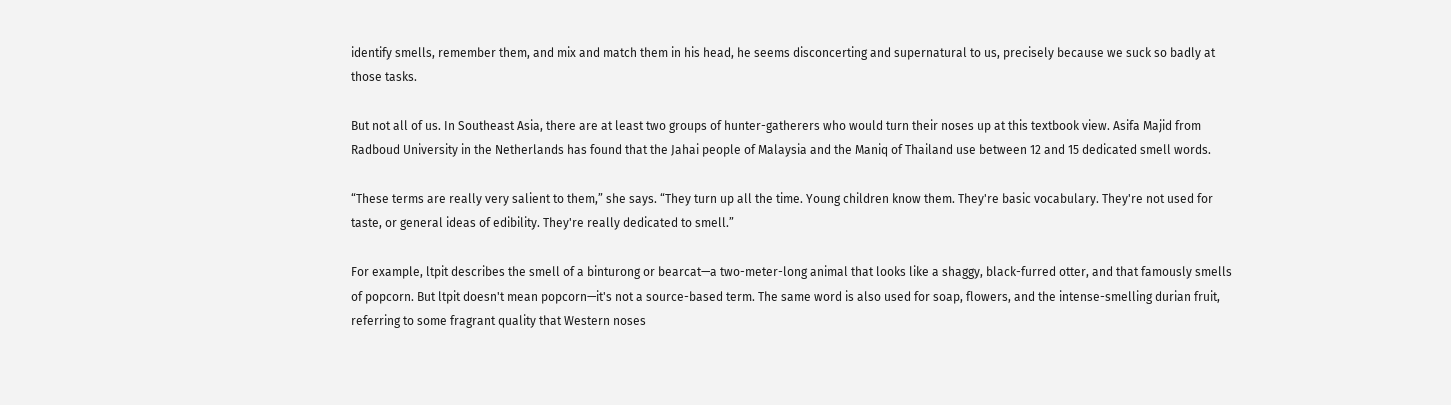identify smells, remember them, and mix and match them in his head, he seems disconcerting and supernatural to us, precisely because we suck so badly at those tasks.

But not all of us. In Southeast Asia, there are at least two groups of hunter-gatherers who would turn their noses up at this textbook view. Asifa Majid from Radboud University in the Netherlands has found that the Jahai people of Malaysia and the Maniq of Thailand use between 12 and 15 dedicated smell words.

“These terms are really very salient to them,” she says. “They turn up all the time. Young children know them. They're basic vocabulary. They're not used for taste, or general ideas of edibility. They're really dedicated to smell.”

For example, ltpit describes the smell of a binturong or bearcat—a two-meter-long animal that looks like a shaggy, black-furred otter, and that famously smells of popcorn. But ltpit doesn't mean popcorn—it's not a source-based term. The same word is also used for soap, flowers, and the intense-smelling durian fruit, referring to some fragrant quality that Western noses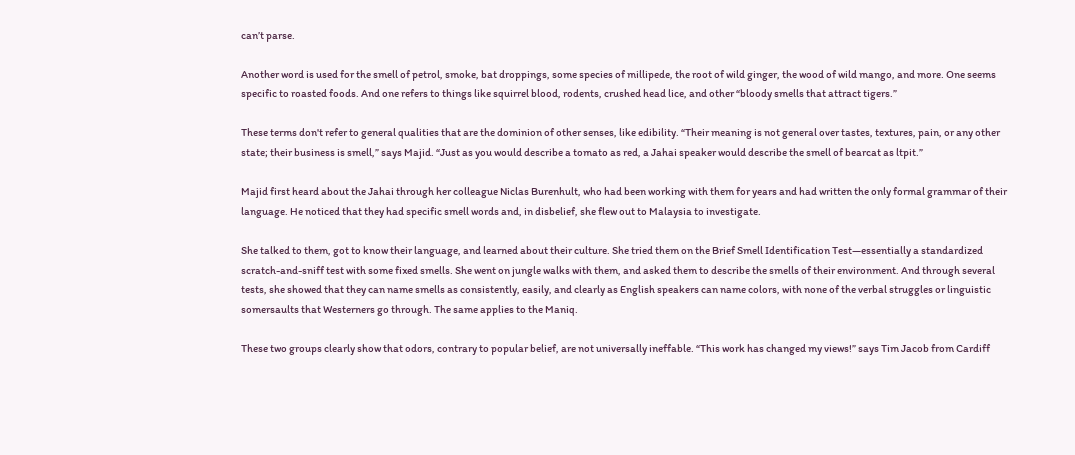can’t parse.

Another word is used for the smell of petrol, smoke, bat droppings, some species of millipede, the root of wild ginger, the wood of wild mango, and more. One seems specific to roasted foods. And one refers to things like squirrel blood, rodents, crushed head lice, and other “bloody smells that attract tigers.”

These terms don't refer to general qualities that are the dominion of other senses, like edibility. “Their meaning is not general over tastes, textures, pain, or any other state; their business is smell,” says Majid. “Just as you would describe a tomato as red, a Jahai speaker would describe the smell of bearcat as ltpit.”

Majid first heard about the Jahai through her colleague Niclas Burenhult, who had been working with them for years and had written the only formal grammar of their language. He noticed that they had specific smell words and, in disbelief, she flew out to Malaysia to investigate.

She talked to them, got to know their language, and learned about their culture. She tried them on the Brief Smell Identification Test—essentially a standardized scratch-and-sniff test with some fixed smells. She went on jungle walks with them, and asked them to describe the smells of their environment. And through several tests, she showed that they can name smells as consistently, easily, and clearly as English speakers can name colors, with none of the verbal struggles or linguistic somersaults that Westerners go through. The same applies to the Maniq.

These two groups clearly show that odors, contrary to popular belief, are not universally ineffable. “This work has changed my views!” says Tim Jacob from Cardiff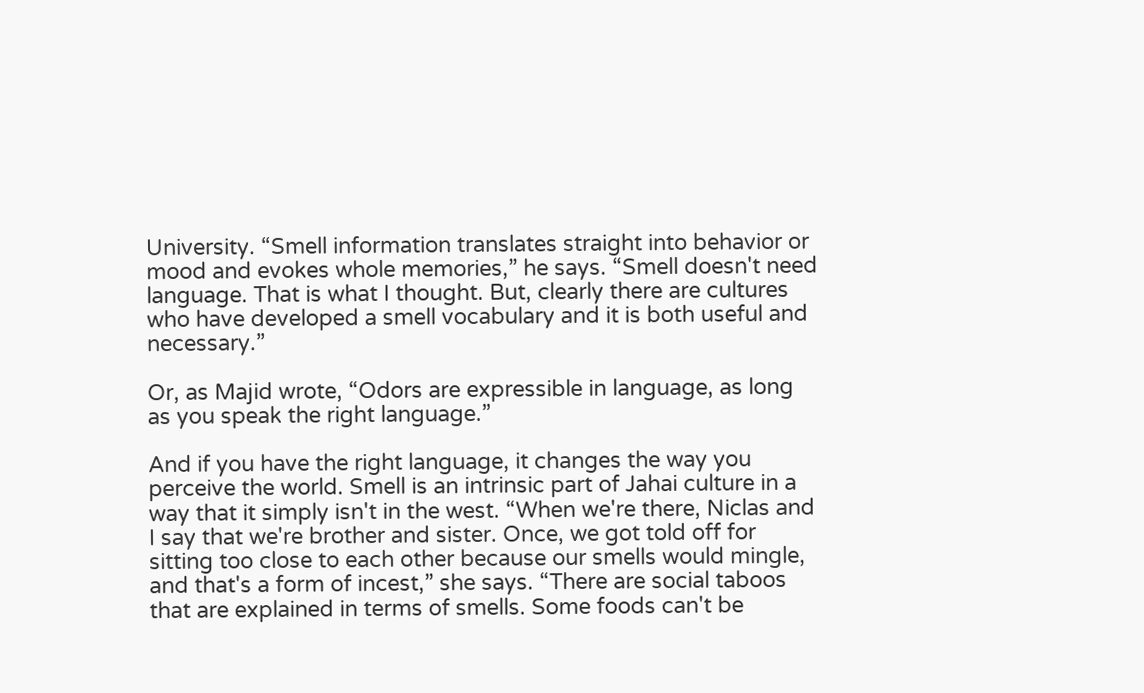University. “Smell information translates straight into behavior or mood and evokes whole memories,” he says. “Smell doesn't need language. That is what I thought. But, clearly there are cultures who have developed a smell vocabulary and it is both useful and necessary.”

Or, as Majid wrote, “Odors are expressible in language, as long as you speak the right language.”

And if you have the right language, it changes the way you perceive the world. Smell is an intrinsic part of Jahai culture in a way that it simply isn't in the west. “When we're there, Niclas and I say that we're brother and sister. Once, we got told off for sitting too close to each other because our smells would mingle, and that's a form of incest,” she says. “There are social taboos that are explained in terms of smells. Some foods can't be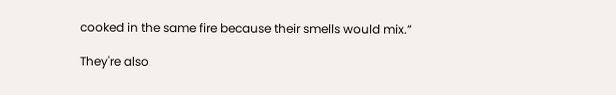cooked in the same fire because their smells would mix.”

They're also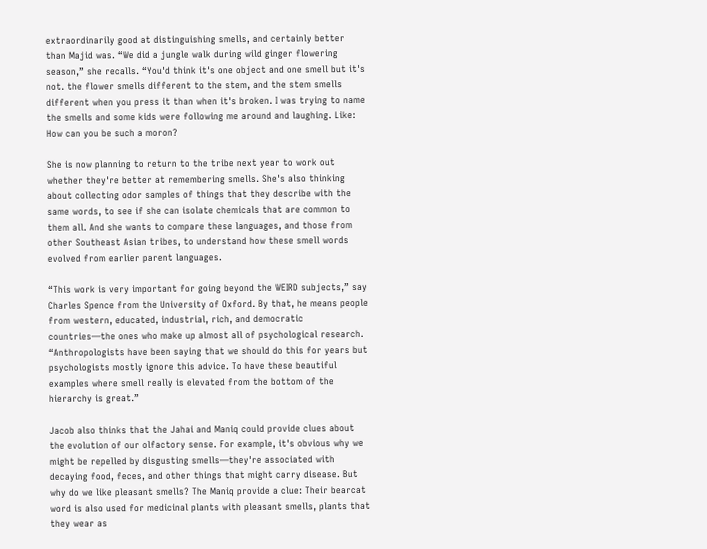extraordinarily good at distinguishing smells, and certainly better than Majid was. “We did a jungle walk during wild ginger flowering season,” she recalls. “You'd think it's one object and one smell but it's not. the flower smells different to the stem, and the stem smells different when you press it than when it's broken. I was trying to name the smells and some kids were following me around and laughing. Like: How can you be such a moron?

She is now planning to return to the tribe next year to work out whether they're better at remembering smells. She's also thinking about collecting odor samples of things that they describe with the same words, to see if she can isolate chemicals that are common to them all. And she wants to compare these languages, and those from other Southeast Asian tribes, to understand how these smell words evolved from earlier parent languages.

“This work is very important for going beyond the WEIRD subjects,” say Charles Spence from the University of Oxford. By that, he means people from western, educated, industrial, rich, and democratic countries—the ones who make up almost all of psychological research. “Anthropologists have been saying that we should do this for years but psychologists mostly ignore this advice. To have these beautiful examples where smell really is elevated from the bottom of the hierarchy is great.”

Jacob also thinks that the Jahai and Maniq could provide clues about the evolution of our olfactory sense. For example, it's obvious why we might be repelled by disgusting smells—they're associated with decaying food, feces, and other things that might carry disease. But why do we like pleasant smells? The Maniq provide a clue: Their bearcat word is also used for medicinal plants with pleasant smells, plants that they wear as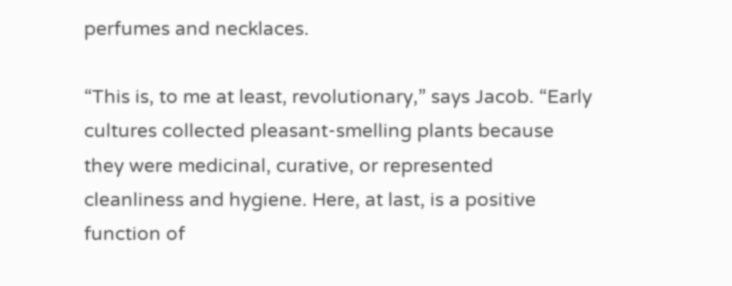perfumes and necklaces.

“This is, to me at least, revolutionary,” says Jacob. “Early cultures collected pleasant-smelling plants because they were medicinal, curative, or represented cleanliness and hygiene. Here, at last, is a positive function of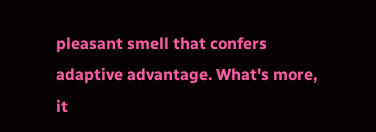pleasant smell that confers adaptive advantage. What's more, it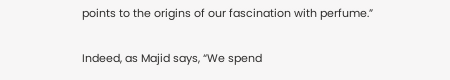points to the origins of our fascination with perfume.”

Indeed, as Majid says, “We spend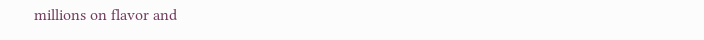millions on flavor and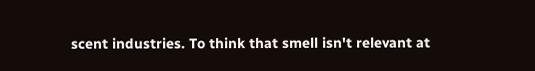scent industries. To think that smell isn't relevant at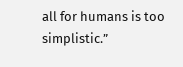all for humans is too simplistic.”